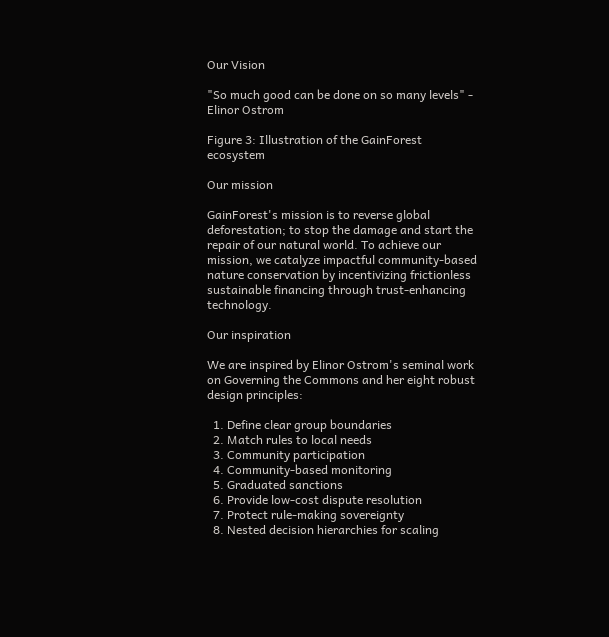Our Vision

"So much good can be done on so many levels" - Elinor Ostrom

Figure 3: Illustration of the GainForest ecosystem

Our mission

GainForest's mission is to reverse global deforestation; to stop the damage and start the repair of our natural world. To achieve our mission, we catalyze impactful community-based nature conservation by incentivizing frictionless sustainable financing through trust-enhancing technology.

Our inspiration

We are inspired by Elinor Ostrom's seminal work on Governing the Commons and her eight robust design principles:

  1. Define clear group boundaries
  2. Match rules to local needs
  3. Community participation
  4. Community-based monitoring
  5. Graduated sanctions
  6. Provide low-cost dispute resolution
  7. Protect rule-making sovereignty
  8. Nested decision hierarchies for scaling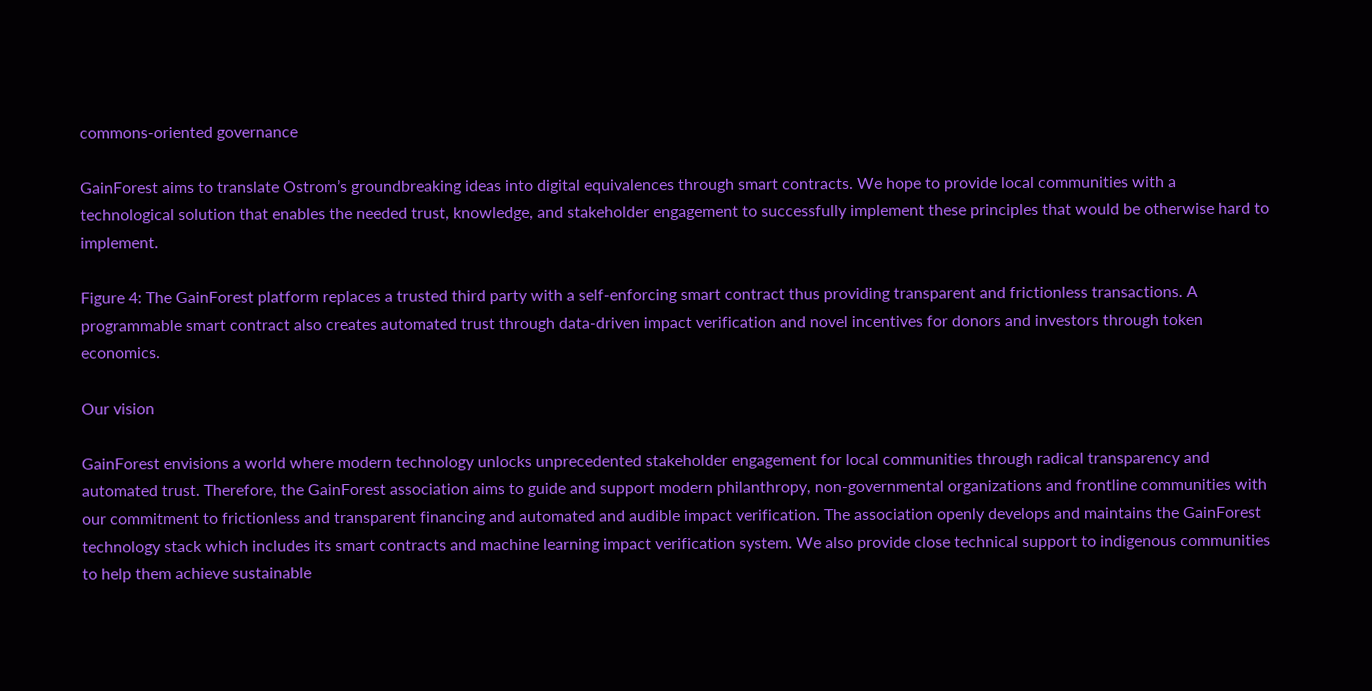commons-oriented governance

GainForest aims to translate Ostrom’s groundbreaking ideas into digital equivalences through smart contracts. We hope to provide local communities with a technological solution that enables the needed trust, knowledge, and stakeholder engagement to successfully implement these principles that would be otherwise hard to implement.

Figure 4: The GainForest platform replaces a trusted third party with a self-enforcing smart contract thus providing transparent and frictionless transactions. A programmable smart contract also creates automated trust through data-driven impact verification and novel incentives for donors and investors through token economics.

Our vision

GainForest envisions a world where modern technology unlocks unprecedented stakeholder engagement for local communities through radical transparency and automated trust. Therefore, the GainForest association aims to guide and support modern philanthropy, non-governmental organizations and frontline communities with our commitment to frictionless and transparent financing and automated and audible impact verification. The association openly develops and maintains the GainForest technology stack which includes its smart contracts and machine learning impact verification system. We also provide close technical support to indigenous communities to help them achieve sustainable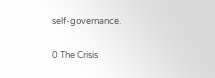self-governance.

0 The Crisis